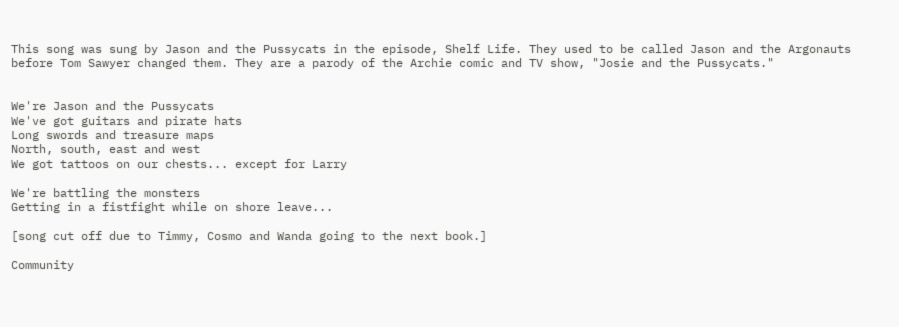This song was sung by Jason and the Pussycats in the episode, Shelf Life. They used to be called Jason and the Argonauts before Tom Sawyer changed them. They are a parody of the Archie comic and TV show, "Josie and the Pussycats."


We're Jason and the Pussycats
We've got guitars and pirate hats
Long swords and treasure maps
North, south, east and west
We got tattoos on our chests... except for Larry

We're battling the monsters
Getting in a fistfight while on shore leave...

[song cut off due to Timmy, Cosmo and Wanda going to the next book.]

Community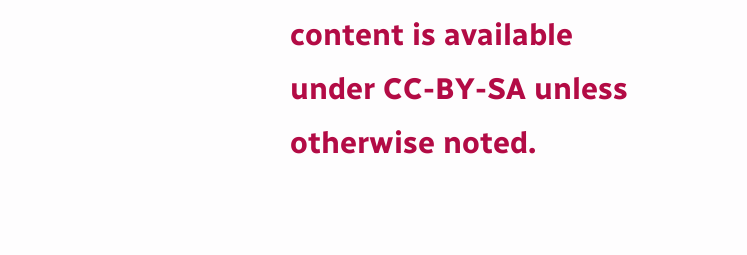content is available under CC-BY-SA unless otherwise noted.